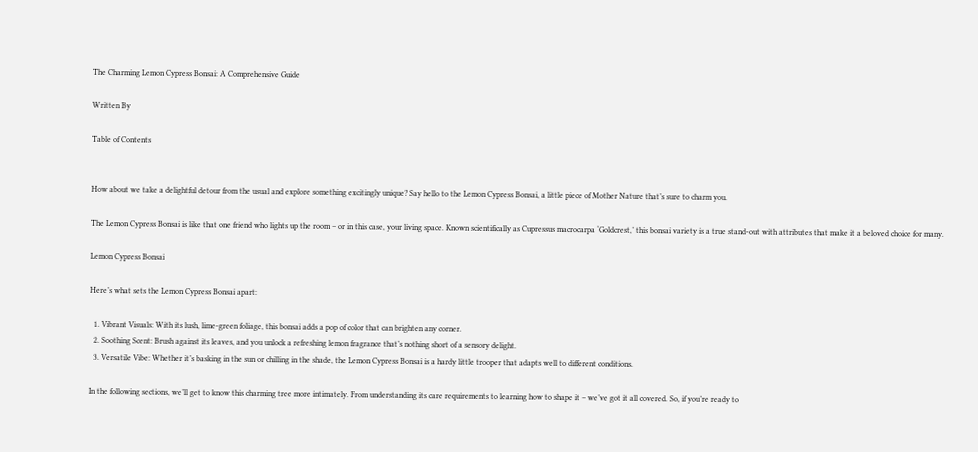The Charming Lemon Cypress Bonsai: A Comprehensive Guide

Written By

Table of Contents


How about we take a delightful detour from the usual and explore something excitingly unique? Say hello to the Lemon Cypress Bonsai, a little piece of Mother Nature that’s sure to charm you.

The Lemon Cypress Bonsai is like that one friend who lights up the room – or in this case, your living space. Known scientifically as Cupressus macrocarpa ‘Goldcrest,’ this bonsai variety is a true stand-out with attributes that make it a beloved choice for many.

Lemon Cypress Bonsai

Here’s what sets the Lemon Cypress Bonsai apart:

  1. Vibrant Visuals: With its lush, lime-green foliage, this bonsai adds a pop of color that can brighten any corner.
  2. Soothing Scent: Brush against its leaves, and you unlock a refreshing lemon fragrance that’s nothing short of a sensory delight.
  3. Versatile Vibe: Whether it’s basking in the sun or chilling in the shade, the Lemon Cypress Bonsai is a hardy little trooper that adapts well to different conditions.

In the following sections, we’ll get to know this charming tree more intimately. From understanding its care requirements to learning how to shape it – we’ve got it all covered. So, if you’re ready to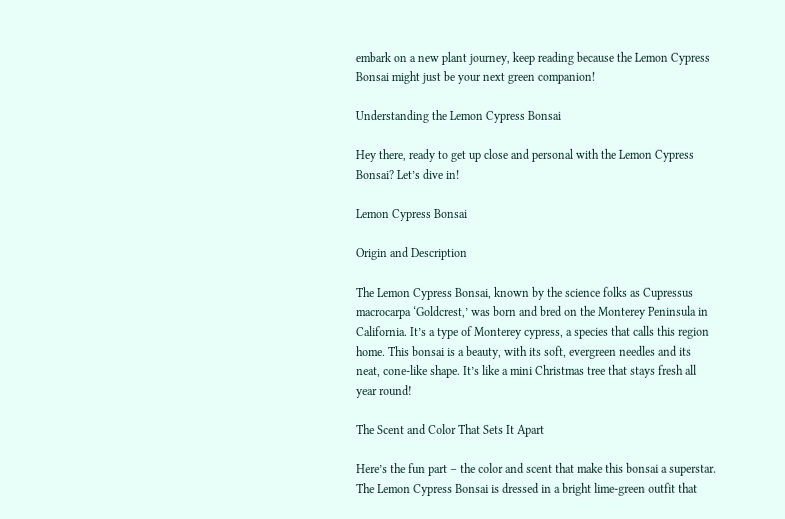embark on a new plant journey, keep reading because the Lemon Cypress Bonsai might just be your next green companion!

Understanding the Lemon Cypress Bonsai

Hey there, ready to get up close and personal with the Lemon Cypress Bonsai? Let’s dive in!

Lemon Cypress Bonsai

Origin and Description

The Lemon Cypress Bonsai, known by the science folks as Cupressus macrocarpa ‘Goldcrest,’ was born and bred on the Monterey Peninsula in California. It’s a type of Monterey cypress, a species that calls this region home. This bonsai is a beauty, with its soft, evergreen needles and its neat, cone-like shape. It’s like a mini Christmas tree that stays fresh all year round!

The Scent and Color That Sets It Apart

Here’s the fun part – the color and scent that make this bonsai a superstar. The Lemon Cypress Bonsai is dressed in a bright lime-green outfit that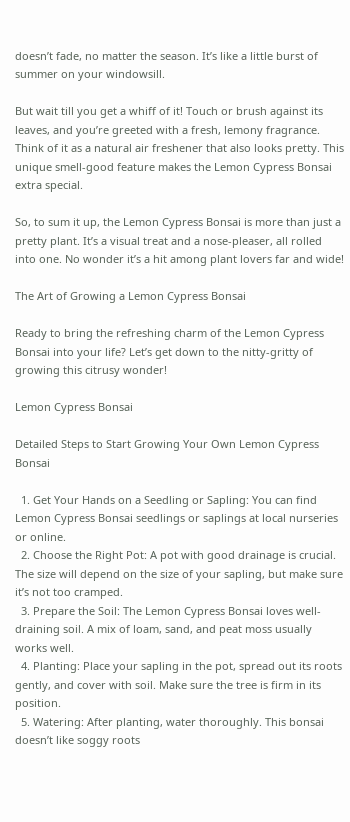doesn’t fade, no matter the season. It’s like a little burst of summer on your windowsill.

But wait till you get a whiff of it! Touch or brush against its leaves, and you’re greeted with a fresh, lemony fragrance. Think of it as a natural air freshener that also looks pretty. This unique smell-good feature makes the Lemon Cypress Bonsai extra special.

So, to sum it up, the Lemon Cypress Bonsai is more than just a pretty plant. It’s a visual treat and a nose-pleaser, all rolled into one. No wonder it’s a hit among plant lovers far and wide!

The Art of Growing a Lemon Cypress Bonsai

Ready to bring the refreshing charm of the Lemon Cypress Bonsai into your life? Let’s get down to the nitty-gritty of growing this citrusy wonder!

Lemon Cypress Bonsai

Detailed Steps to Start Growing Your Own Lemon Cypress Bonsai

  1. Get Your Hands on a Seedling or Sapling: You can find Lemon Cypress Bonsai seedlings or saplings at local nurseries or online.
  2. Choose the Right Pot: A pot with good drainage is crucial. The size will depend on the size of your sapling, but make sure it’s not too cramped.
  3. Prepare the Soil: The Lemon Cypress Bonsai loves well-draining soil. A mix of loam, sand, and peat moss usually works well.
  4. Planting: Place your sapling in the pot, spread out its roots gently, and cover with soil. Make sure the tree is firm in its position.
  5. Watering: After planting, water thoroughly. This bonsai doesn’t like soggy roots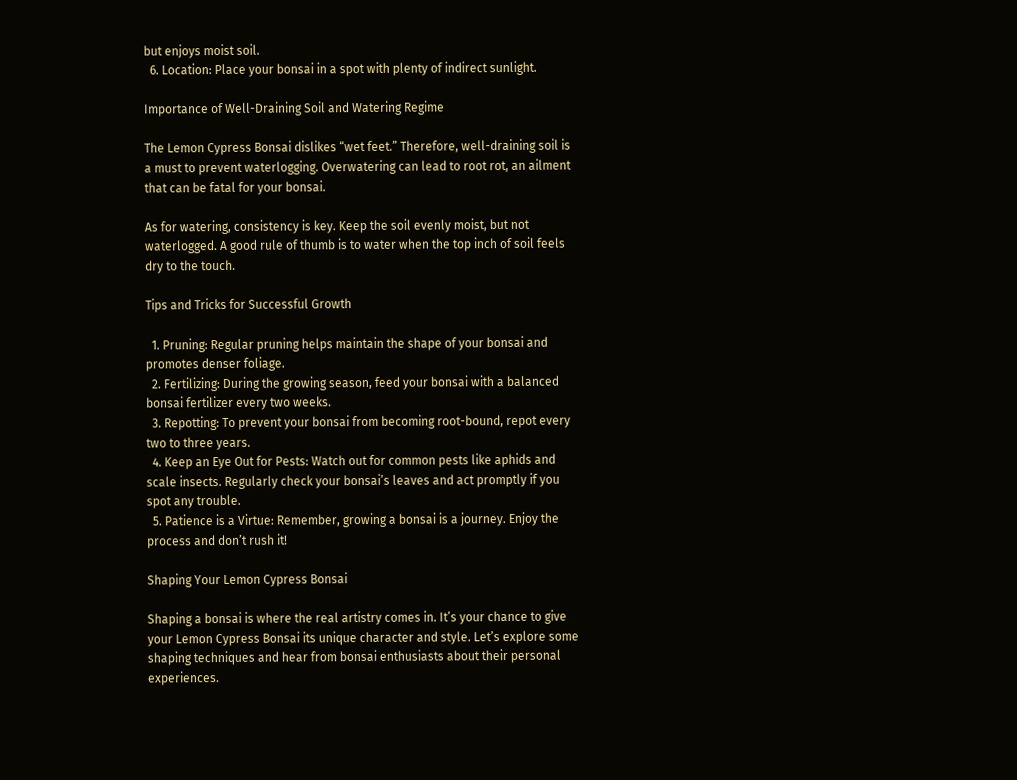but enjoys moist soil.
  6. Location: Place your bonsai in a spot with plenty of indirect sunlight.

Importance of Well-Draining Soil and Watering Regime

The Lemon Cypress Bonsai dislikes “wet feet.” Therefore, well-draining soil is a must to prevent waterlogging. Overwatering can lead to root rot, an ailment that can be fatal for your bonsai.

As for watering, consistency is key. Keep the soil evenly moist, but not waterlogged. A good rule of thumb is to water when the top inch of soil feels dry to the touch.

Tips and Tricks for Successful Growth

  1. Pruning: Regular pruning helps maintain the shape of your bonsai and promotes denser foliage.
  2. Fertilizing: During the growing season, feed your bonsai with a balanced bonsai fertilizer every two weeks.
  3. Repotting: To prevent your bonsai from becoming root-bound, repot every two to three years.
  4. Keep an Eye Out for Pests: Watch out for common pests like aphids and scale insects. Regularly check your bonsai’s leaves and act promptly if you spot any trouble.
  5. Patience is a Virtue: Remember, growing a bonsai is a journey. Enjoy the process and don’t rush it!

Shaping Your Lemon Cypress Bonsai

Shaping a bonsai is where the real artistry comes in. It’s your chance to give your Lemon Cypress Bonsai its unique character and style. Let’s explore some shaping techniques and hear from bonsai enthusiasts about their personal experiences.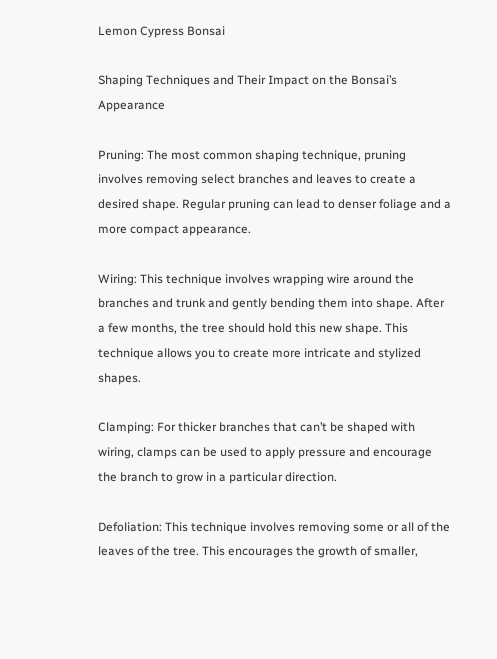Lemon Cypress Bonsai

Shaping Techniques and Their Impact on the Bonsai’s Appearance

Pruning: The most common shaping technique, pruning involves removing select branches and leaves to create a desired shape. Regular pruning can lead to denser foliage and a more compact appearance.

Wiring: This technique involves wrapping wire around the branches and trunk and gently bending them into shape. After a few months, the tree should hold this new shape. This technique allows you to create more intricate and stylized shapes.

Clamping: For thicker branches that can’t be shaped with wiring, clamps can be used to apply pressure and encourage the branch to grow in a particular direction.

Defoliation: This technique involves removing some or all of the leaves of the tree. This encourages the growth of smaller,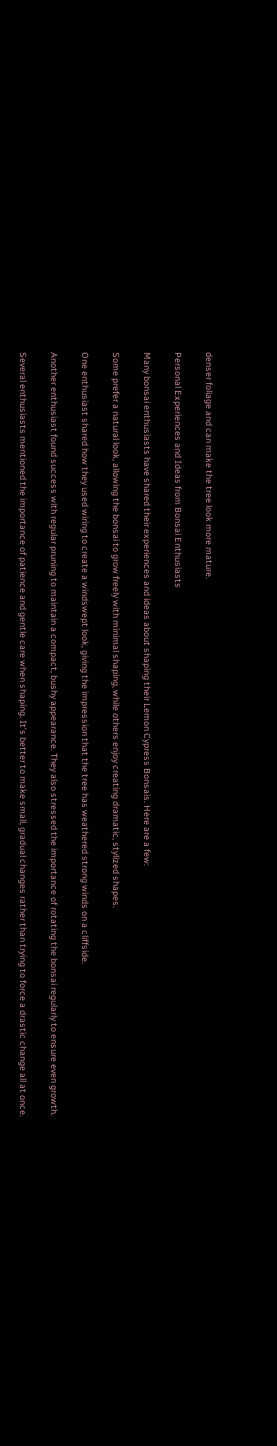denser foliage and can make the tree look more mature.

Personal Experiences and Ideas from Bonsai Enthusiasts

Many bonsai enthusiasts have shared their experiences and ideas about shaping their Lemon Cypress Bonsais. Here are a few:

Some prefer a natural look, allowing the bonsai to grow freely with minimal shaping, while others enjoy creating dramatic, stylized shapes.

One enthusiast shared how they used wiring to create a windswept look, giving the impression that the tree has weathered strong winds on a cliffside.

Another enthusiast found success with regular pruning to maintain a compact, bushy appearance. They also stressed the importance of rotating the bonsai regularly to ensure even growth.

Several enthusiasts mentioned the importance of patience and gentle care when shaping. It’s better to make small, gradual changes rather than trying to force a drastic change all at once.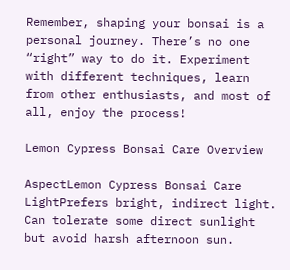Remember, shaping your bonsai is a personal journey. There’s no one “right” way to do it. Experiment with different techniques, learn from other enthusiasts, and most of all, enjoy the process!

Lemon Cypress Bonsai Care Overview

AspectLemon Cypress Bonsai Care
LightPrefers bright, indirect light. Can tolerate some direct sunlight but avoid harsh afternoon sun.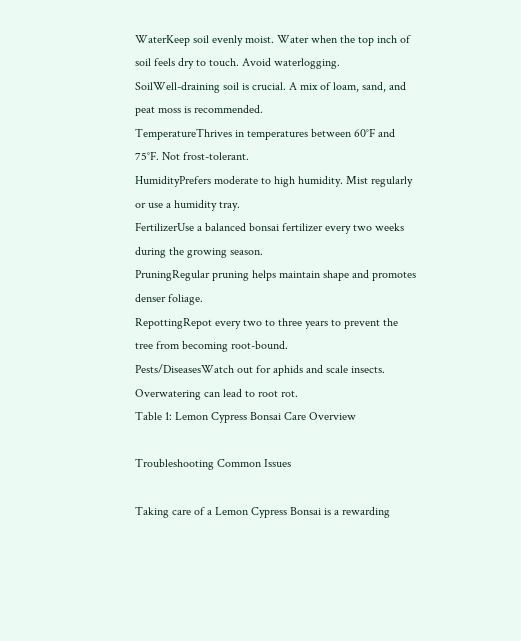WaterKeep soil evenly moist. Water when the top inch of soil feels dry to touch. Avoid waterlogging.
SoilWell-draining soil is crucial. A mix of loam, sand, and peat moss is recommended.
TemperatureThrives in temperatures between 60°F and 75°F. Not frost-tolerant.
HumidityPrefers moderate to high humidity. Mist regularly or use a humidity tray.
FertilizerUse a balanced bonsai fertilizer every two weeks during the growing season.
PruningRegular pruning helps maintain shape and promotes denser foliage.
RepottingRepot every two to three years to prevent the tree from becoming root-bound.
Pests/DiseasesWatch out for aphids and scale insects. Overwatering can lead to root rot.
Table 1: Lemon Cypress Bonsai Care Overview

Troubleshooting Common Issues

Taking care of a Lemon Cypress Bonsai is a rewarding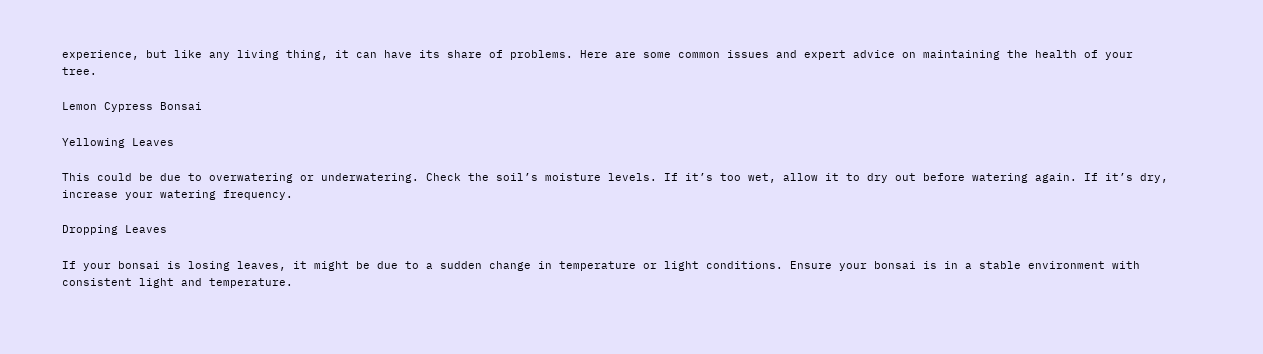experience, but like any living thing, it can have its share of problems. Here are some common issues and expert advice on maintaining the health of your tree.

Lemon Cypress Bonsai

Yellowing Leaves

This could be due to overwatering or underwatering. Check the soil’s moisture levels. If it’s too wet, allow it to dry out before watering again. If it’s dry, increase your watering frequency.

Dropping Leaves

If your bonsai is losing leaves, it might be due to a sudden change in temperature or light conditions. Ensure your bonsai is in a stable environment with consistent light and temperature.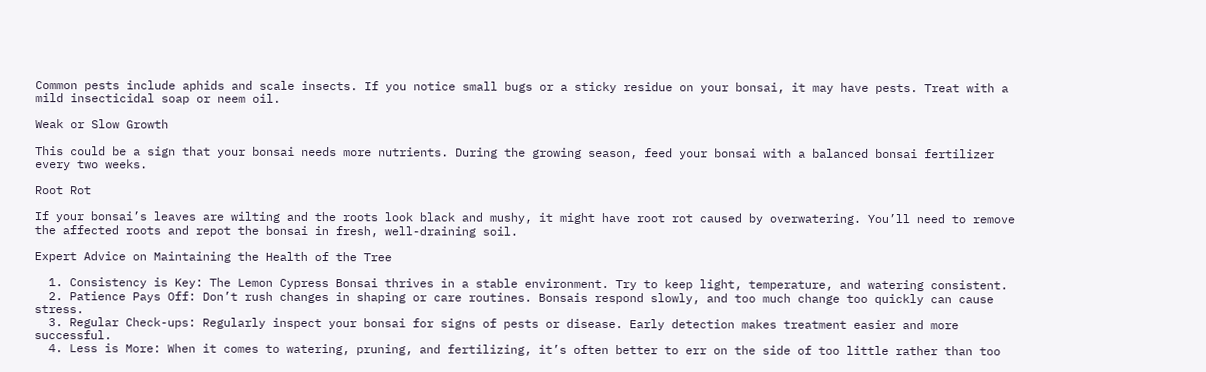Common pests include aphids and scale insects. If you notice small bugs or a sticky residue on your bonsai, it may have pests. Treat with a mild insecticidal soap or neem oil.

Weak or Slow Growth

This could be a sign that your bonsai needs more nutrients. During the growing season, feed your bonsai with a balanced bonsai fertilizer every two weeks.

Root Rot

If your bonsai’s leaves are wilting and the roots look black and mushy, it might have root rot caused by overwatering. You’ll need to remove the affected roots and repot the bonsai in fresh, well-draining soil.

Expert Advice on Maintaining the Health of the Tree

  1. Consistency is Key: The Lemon Cypress Bonsai thrives in a stable environment. Try to keep light, temperature, and watering consistent.
  2. Patience Pays Off: Don’t rush changes in shaping or care routines. Bonsais respond slowly, and too much change too quickly can cause stress.
  3. Regular Check-ups: Regularly inspect your bonsai for signs of pests or disease. Early detection makes treatment easier and more successful.
  4. Less is More: When it comes to watering, pruning, and fertilizing, it’s often better to err on the side of too little rather than too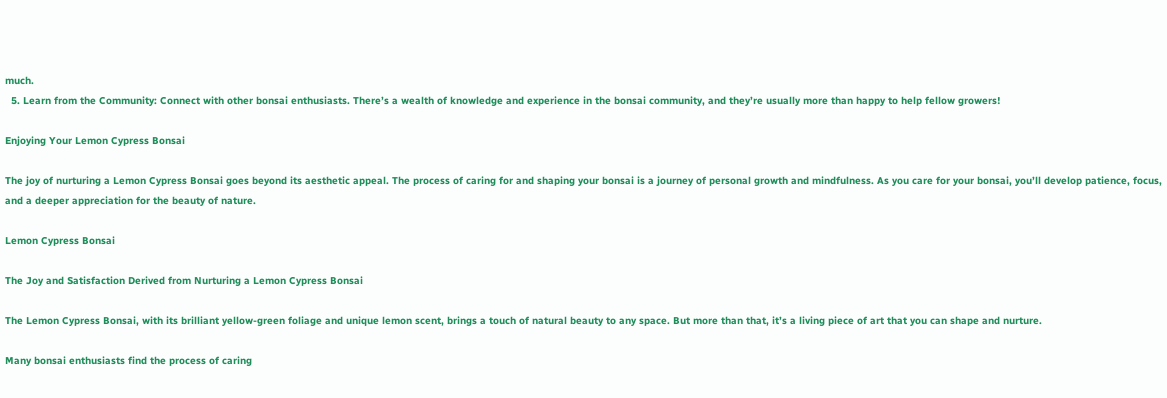much.
  5. Learn from the Community: Connect with other bonsai enthusiasts. There’s a wealth of knowledge and experience in the bonsai community, and they’re usually more than happy to help fellow growers!

Enjoying Your Lemon Cypress Bonsai

The joy of nurturing a Lemon Cypress Bonsai goes beyond its aesthetic appeal. The process of caring for and shaping your bonsai is a journey of personal growth and mindfulness. As you care for your bonsai, you’ll develop patience, focus, and a deeper appreciation for the beauty of nature.

Lemon Cypress Bonsai

The Joy and Satisfaction Derived from Nurturing a Lemon Cypress Bonsai

The Lemon Cypress Bonsai, with its brilliant yellow-green foliage and unique lemon scent, brings a touch of natural beauty to any space. But more than that, it’s a living piece of art that you can shape and nurture.

Many bonsai enthusiasts find the process of caring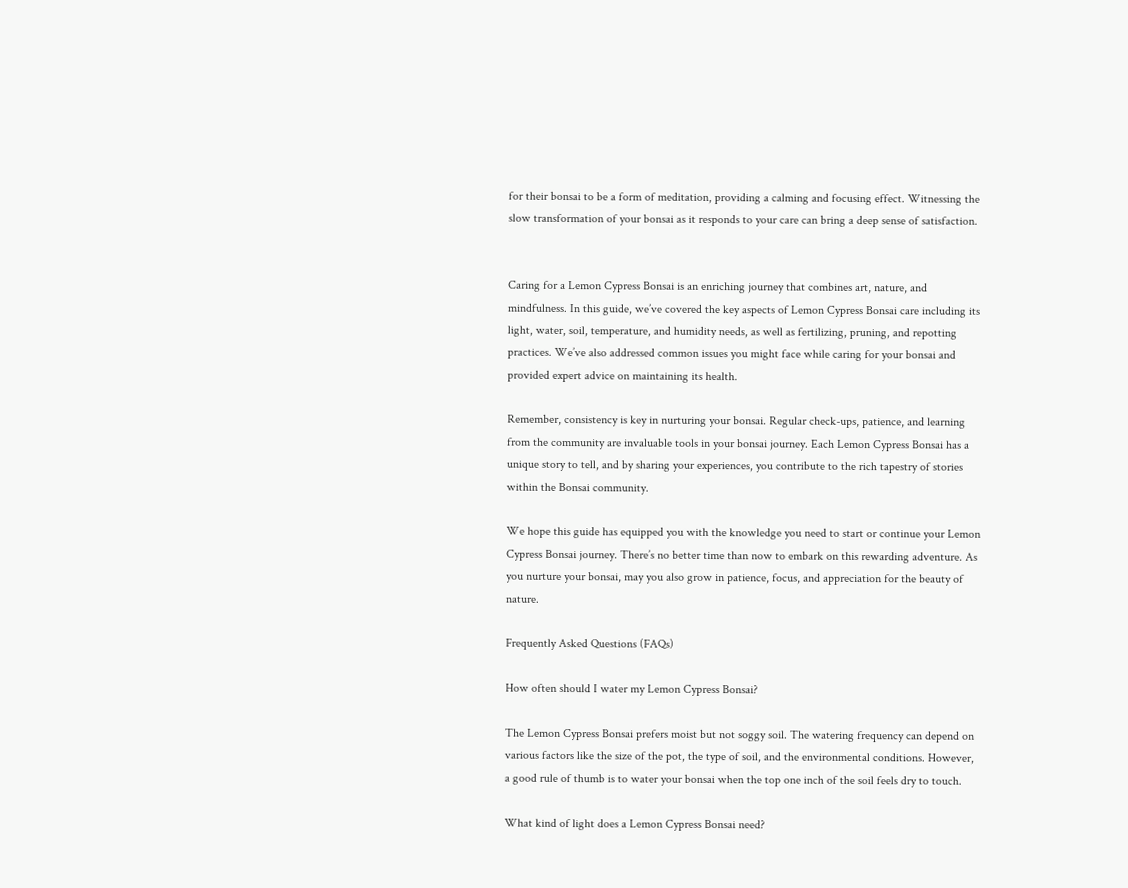for their bonsai to be a form of meditation, providing a calming and focusing effect. Witnessing the slow transformation of your bonsai as it responds to your care can bring a deep sense of satisfaction.


Caring for a Lemon Cypress Bonsai is an enriching journey that combines art, nature, and mindfulness. In this guide, we’ve covered the key aspects of Lemon Cypress Bonsai care including its light, water, soil, temperature, and humidity needs, as well as fertilizing, pruning, and repotting practices. We’ve also addressed common issues you might face while caring for your bonsai and provided expert advice on maintaining its health.

Remember, consistency is key in nurturing your bonsai. Regular check-ups, patience, and learning from the community are invaluable tools in your bonsai journey. Each Lemon Cypress Bonsai has a unique story to tell, and by sharing your experiences, you contribute to the rich tapestry of stories within the Bonsai community.

We hope this guide has equipped you with the knowledge you need to start or continue your Lemon Cypress Bonsai journey. There’s no better time than now to embark on this rewarding adventure. As you nurture your bonsai, may you also grow in patience, focus, and appreciation for the beauty of nature.

Frequently Asked Questions (FAQs)

How often should I water my Lemon Cypress Bonsai?

The Lemon Cypress Bonsai prefers moist but not soggy soil. The watering frequency can depend on various factors like the size of the pot, the type of soil, and the environmental conditions. However, a good rule of thumb is to water your bonsai when the top one inch of the soil feels dry to touch.

What kind of light does a Lemon Cypress Bonsai need?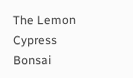The Lemon Cypress Bonsai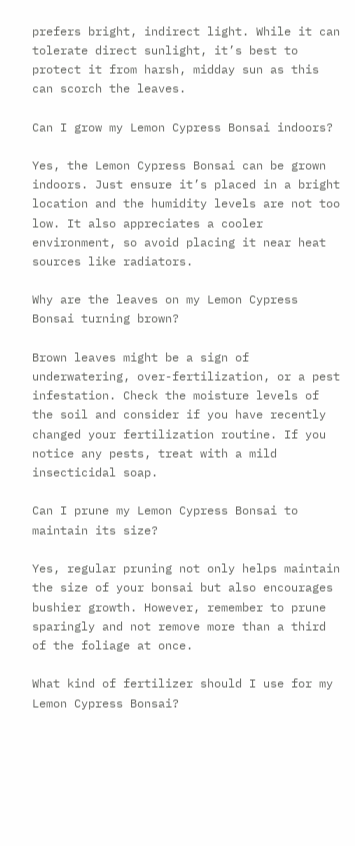prefers bright, indirect light. While it can tolerate direct sunlight, it’s best to protect it from harsh, midday sun as this can scorch the leaves.

Can I grow my Lemon Cypress Bonsai indoors?

Yes, the Lemon Cypress Bonsai can be grown indoors. Just ensure it’s placed in a bright location and the humidity levels are not too low. It also appreciates a cooler environment, so avoid placing it near heat sources like radiators.

Why are the leaves on my Lemon Cypress Bonsai turning brown?

Brown leaves might be a sign of underwatering, over-fertilization, or a pest infestation. Check the moisture levels of the soil and consider if you have recently changed your fertilization routine. If you notice any pests, treat with a mild insecticidal soap.

Can I prune my Lemon Cypress Bonsai to maintain its size?

Yes, regular pruning not only helps maintain the size of your bonsai but also encourages bushier growth. However, remember to prune sparingly and not remove more than a third of the foliage at once.

What kind of fertilizer should I use for my Lemon Cypress Bonsai?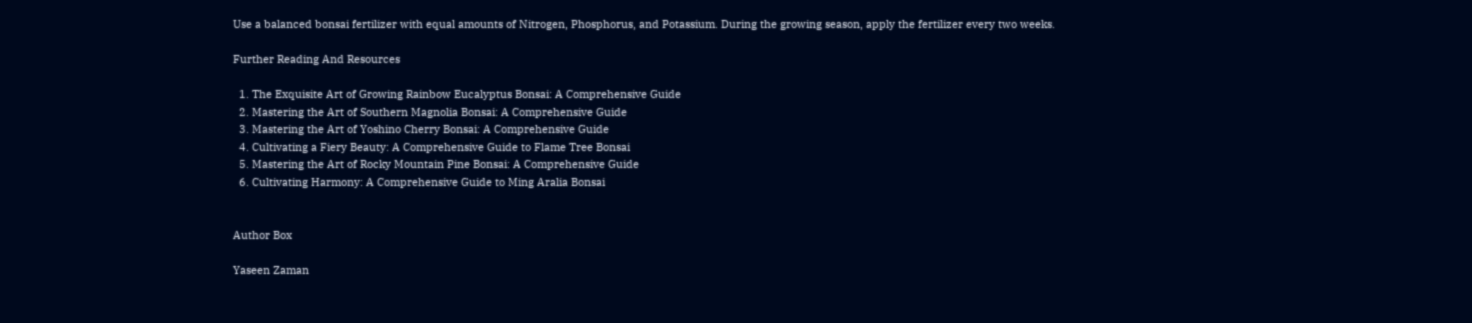Use a balanced bonsai fertilizer with equal amounts of Nitrogen, Phosphorus, and Potassium. During the growing season, apply the fertilizer every two weeks.

Further Reading And Resources

  1. The Exquisite Art of Growing Rainbow Eucalyptus Bonsai: A Comprehensive Guide
  2. Mastering the Art of Southern Magnolia Bonsai: A Comprehensive Guide
  3. Mastering the Art of Yoshino Cherry Bonsai: A Comprehensive Guide
  4. Cultivating a Fiery Beauty: A Comprehensive Guide to Flame Tree Bonsai
  5. Mastering the Art of Rocky Mountain Pine Bonsai: A Comprehensive Guide
  6. Cultivating Harmony: A Comprehensive Guide to Ming Aralia Bonsai


Author Box

Yaseen Zaman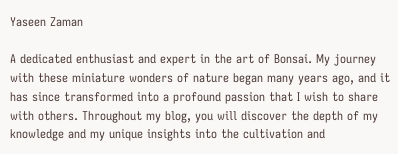Yaseen Zaman

A dedicated enthusiast and expert in the art of Bonsai. My journey with these miniature wonders of nature began many years ago, and it has since transformed into a profound passion that I wish to share with others. Throughout my blog, you will discover the depth of my knowledge and my unique insights into the cultivation and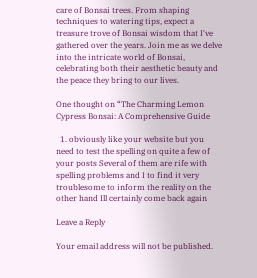care of Bonsai trees. From shaping techniques to watering tips, expect a treasure trove of Bonsai wisdom that I've gathered over the years. Join me as we delve into the intricate world of Bonsai, celebrating both their aesthetic beauty and the peace they bring to our lives.

One thought on “The Charming Lemon Cypress Bonsai: A Comprehensive Guide

  1. obviously like your website but you need to test the spelling on quite a few of your posts Several of them are rife with spelling problems and I to find it very troublesome to inform the reality on the other hand Ill certainly come back again

Leave a Reply

Your email address will not be published.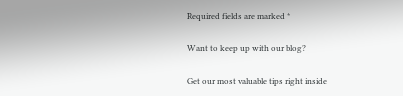Required fields are marked *

Want to keep up with our blog?

Get our most valuable tips right inside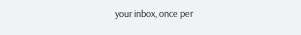your inbox, once per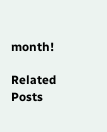month!

Related Posts